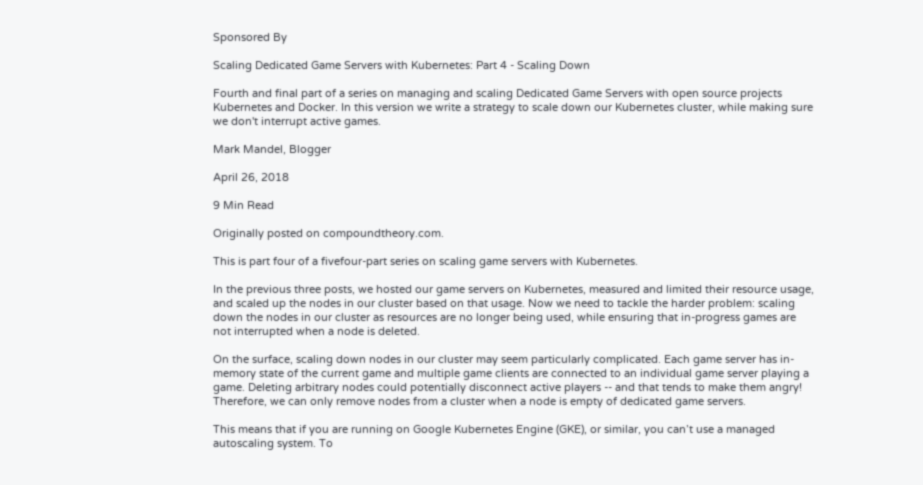Sponsored By

Scaling Dedicated Game Servers with Kubernetes: Part 4 - Scaling Down

Fourth and final part of a series on managing and scaling Dedicated Game Servers with open source projects Kubernetes and Docker. In this version we write a strategy to scale down our Kubernetes cluster, while making sure we don't interrupt active games.

Mark Mandel, Blogger

April 26, 2018

9 Min Read

Originally posted on compoundtheory.com.

This is part four of a fivefour-part series on scaling game servers with Kubernetes.

In the previous three posts, we hosted our game servers on Kubernetes, measured and limited their resource usage, and scaled up the nodes in our cluster based on that usage. Now we need to tackle the harder problem: scaling down the nodes in our cluster as resources are no longer being used, while ensuring that in-progress games are not interrupted when a node is deleted.

On the surface, scaling down nodes in our cluster may seem particularly complicated. Each game server has in-memory state of the current game and multiple game clients are connected to an individual game server playing a game. Deleting arbitrary nodes could potentially disconnect active players -- and that tends to make them angry! Therefore, we can only remove nodes from a cluster when a node is empty of dedicated game servers.

This means that if you are running on Google Kubernetes Engine (GKE), or similar, you can’t use a managed autoscaling system. To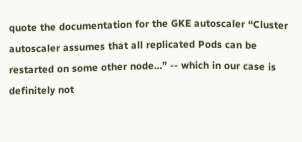quote the documentation for the GKE autoscaler “Cluster autoscaler assumes that all replicated Pods can be restarted on some other node…” -- which in our case is definitely not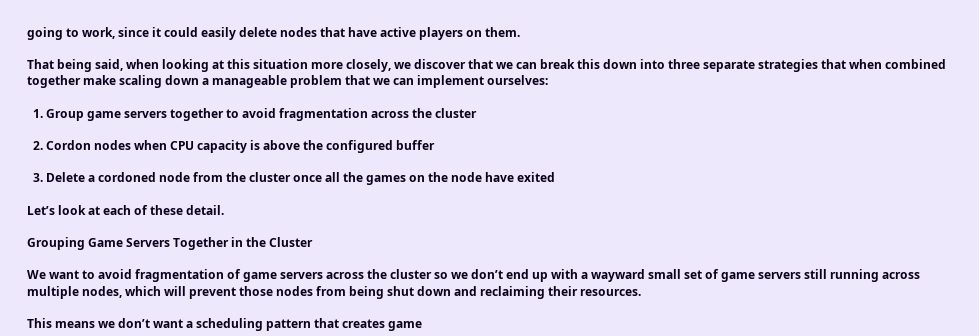going to work, since it could easily delete nodes that have active players on them.

That being said, when looking at this situation more closely, we discover that we can break this down into three separate strategies that when combined together make scaling down a manageable problem that we can implement ourselves:

  1. Group game servers together to avoid fragmentation across the cluster

  2. Cordon nodes when CPU capacity is above the configured buffer

  3. Delete a cordoned node from the cluster once all the games on the node have exited

Let’s look at each of these detail.

Grouping Game Servers Together in the Cluster

We want to avoid fragmentation of game servers across the cluster so we don’t end up with a wayward small set of game servers still running across multiple nodes, which will prevent those nodes from being shut down and reclaiming their resources.

This means we don’t want a scheduling pattern that creates game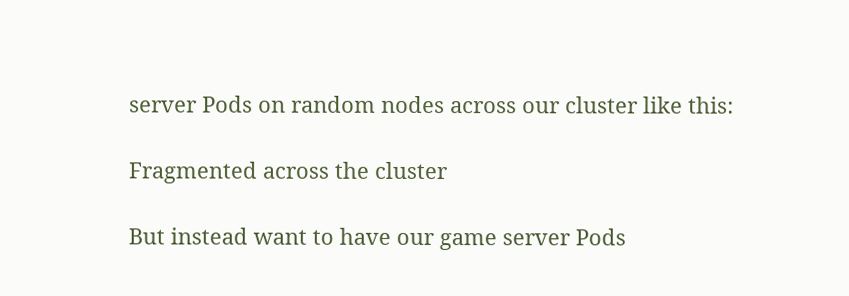server Pods on random nodes across our cluster like this:

Fragmented across the cluster

But instead want to have our game server Pods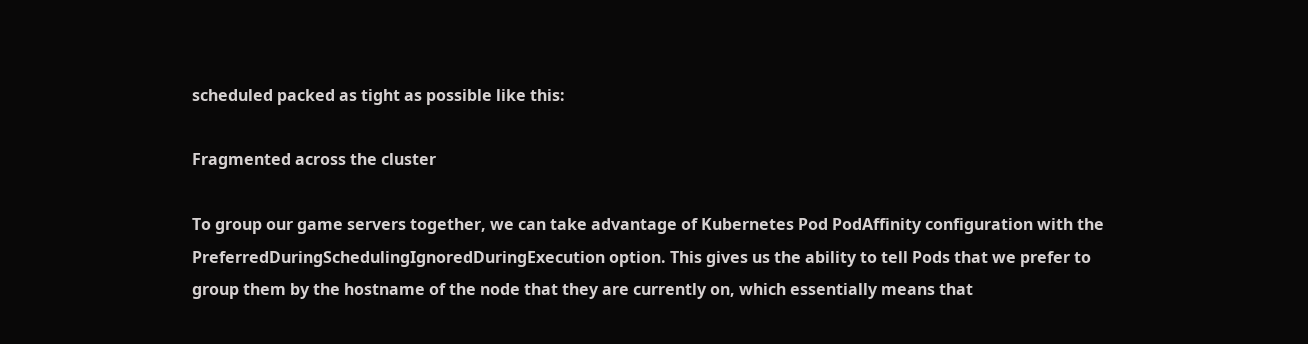scheduled packed as tight as possible like this:

Fragmented across the cluster

To group our game servers together, we can take advantage of Kubernetes Pod PodAffinity configuration with the PreferredDuringSchedulingIgnoredDuringExecution option. This gives us the ability to tell Pods that we prefer to group them by the hostname of the node that they are currently on, which essentially means that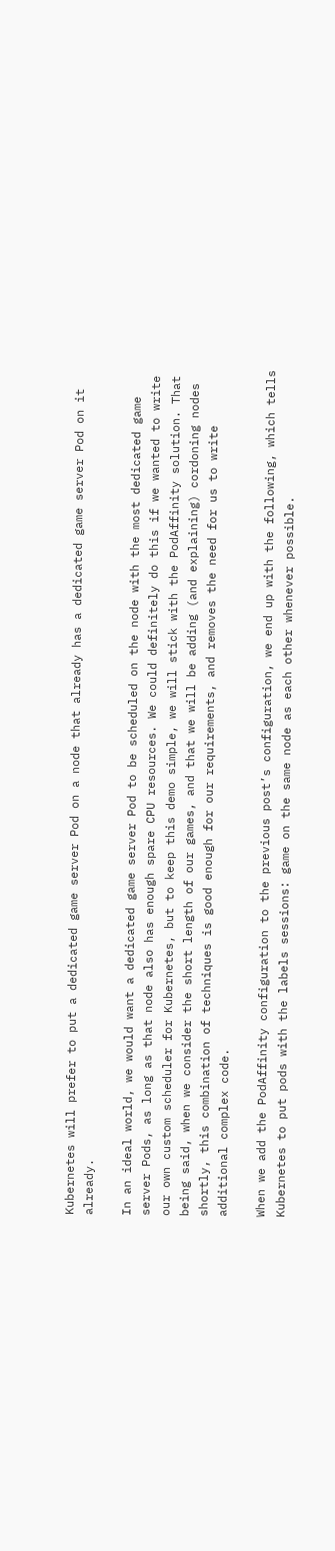Kubernetes will prefer to put a dedicated game server Pod on a node that already has a dedicated game server Pod on it already.

In an ideal world, we would want a dedicated game server Pod to be scheduled on the node with the most dedicated game server Pods, as long as that node also has enough spare CPU resources. We could definitely do this if we wanted to write our own custom scheduler for Kubernetes, but to keep this demo simple, we will stick with the PodAffinity solution. That being said, when we consider the short length of our games, and that we will be adding (and explaining) cordoning nodes shortly, this combination of techniques is good enough for our requirements, and removes the need for us to write additional complex code.

When we add the PodAffinity configuration to the previous post’s configuration, we end up with the following, which tells Kubernetes to put pods with the labels sessions: game on the same node as each other whenever possible.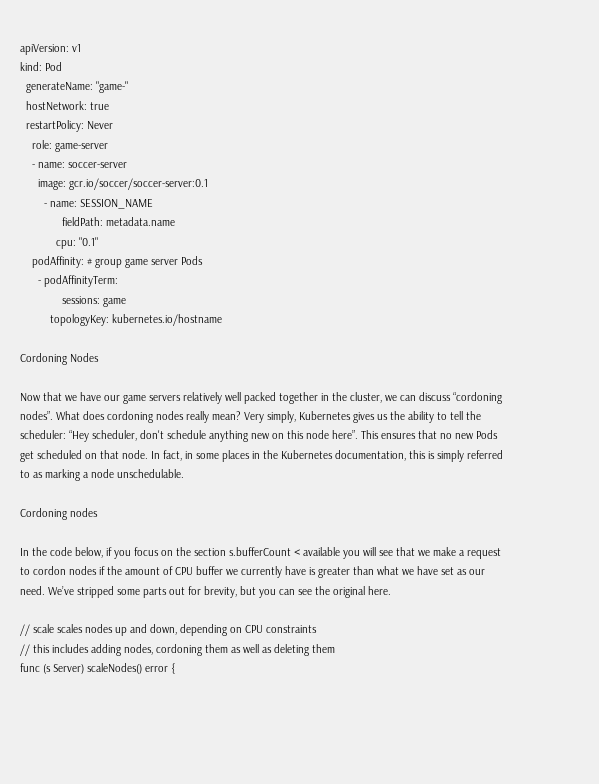apiVersion: v1
kind: Pod
  generateName: "game-"
  hostNetwork: true
  restartPolicy: Never
    role: game-server
    - name: soccer-server
      image: gcr.io/soccer/soccer-server:0.1
        - name: SESSION_NAME
              fieldPath: metadata.name
            cpu: "0.1"
    podAffinity: # group game server Pods
      - podAffinityTerm:
              sessions: game
          topologyKey: kubernetes.io/hostname

Cordoning Nodes

Now that we have our game servers relatively well packed together in the cluster, we can discuss “cordoning nodes”. What does cordoning nodes really mean? Very simply, Kubernetes gives us the ability to tell the scheduler: “Hey scheduler, don't schedule anything new on this node here”. This ensures that no new Pods get scheduled on that node. In fact, in some places in the Kubernetes documentation, this is simply referred to as marking a node unschedulable.

Cordoning nodes

In the code below, if you focus on the section s.bufferCount < available you will see that we make a request to cordon nodes if the amount of CPU buffer we currently have is greater than what we have set as our need. We’ve stripped some parts out for brevity, but you can see the original here.

// scale scales nodes up and down, depending on CPU constraints
// this includes adding nodes, cordoning them as well as deleting them
func (s Server) scaleNodes() error {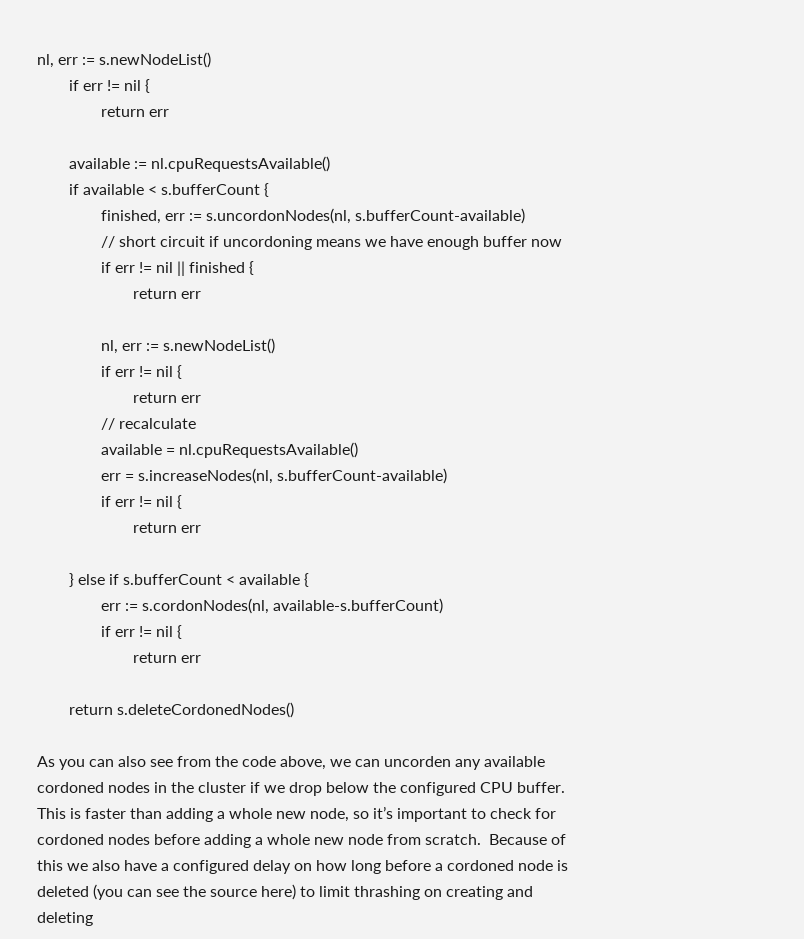nl, err := s.newNodeList()
        if err != nil {
                return err

        available := nl.cpuRequestsAvailable()
        if available < s.bufferCount {
                finished, err := s.uncordonNodes(nl, s.bufferCount-available)
                // short circuit if uncordoning means we have enough buffer now
                if err != nil || finished {
                        return err

                nl, err := s.newNodeList()
                if err != nil {
                        return err
                // recalculate
                available = nl.cpuRequestsAvailable()
                err = s.increaseNodes(nl, s.bufferCount-available)
                if err != nil {
                        return err

        } else if s.bufferCount < available {
                err := s.cordonNodes(nl, available-s.bufferCount)
                if err != nil {
                        return err

        return s.deleteCordonedNodes()

As you can also see from the code above, we can uncorden any available cordoned nodes in the cluster if we drop below the configured CPU buffer. This is faster than adding a whole new node, so it’s important to check for cordoned nodes before adding a whole new node from scratch.  Because of this we also have a configured delay on how long before a cordoned node is deleted (you can see the source here) to limit thrashing on creating and deleting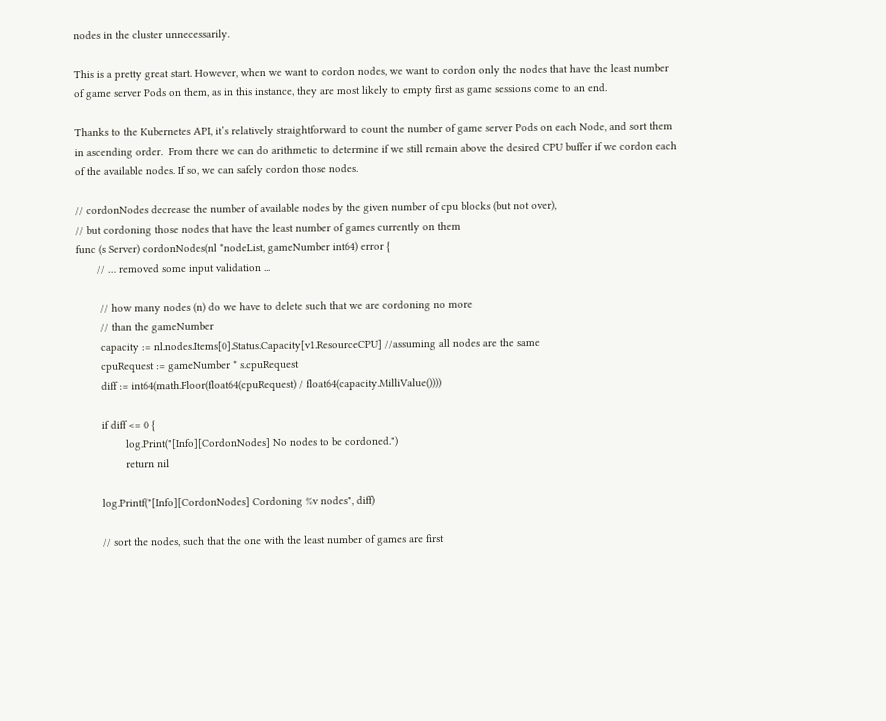nodes in the cluster unnecessarily.

This is a pretty great start. However, when we want to cordon nodes, we want to cordon only the nodes that have the least number of game server Pods on them, as in this instance, they are most likely to empty first as game sessions come to an end.

Thanks to the Kubernetes API, it’s relatively straightforward to count the number of game server Pods on each Node, and sort them in ascending order.  From there we can do arithmetic to determine if we still remain above the desired CPU buffer if we cordon each of the available nodes. If so, we can safely cordon those nodes.

// cordonNodes decrease the number of available nodes by the given number of cpu blocks (but not over),
// but cordoning those nodes that have the least number of games currently on them
func (s Server) cordonNodes(nl *nodeList, gameNumber int64) error {
       // … removed some input validation ...

        // how many nodes (n) do we have to delete such that we are cordoning no more
        // than the gameNumber
        capacity := nl.nodes.Items[0].Status.Capacity[v1.ResourceCPU] //assuming all nodes are the same
        cpuRequest := gameNumber * s.cpuRequest
        diff := int64(math.Floor(float64(cpuRequest) / float64(capacity.MilliValue())))

        if diff <= 0 {
                log.Print("[Info][CordonNodes] No nodes to be cordoned.")
                return nil

        log.Printf("[Info][CordonNodes] Cordoning %v nodes", diff)

        // sort the nodes, such that the one with the least number of games are first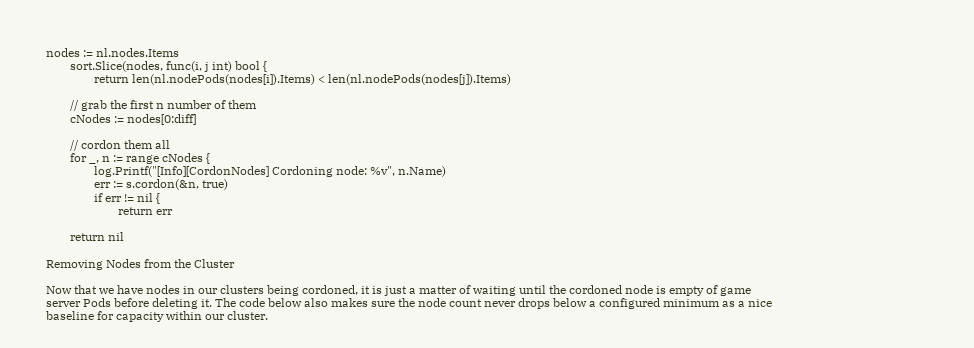nodes := nl.nodes.Items
        sort.Slice(nodes, func(i, j int) bool {
                return len(nl.nodePods(nodes[i]).Items) < len(nl.nodePods(nodes[j]).Items)

        // grab the first n number of them
        cNodes := nodes[0:diff]

        // cordon them all
        for _, n := range cNodes {
                log.Printf("[Info][CordonNodes] Cordoning node: %v", n.Name)
                err := s.cordon(&n, true)
                if err != nil {
                        return err

        return nil

Removing Nodes from the Cluster

Now that we have nodes in our clusters being cordoned, it is just a matter of waiting until the cordoned node is empty of game server Pods before deleting it. The code below also makes sure the node count never drops below a configured minimum as a nice baseline for capacity within our cluster.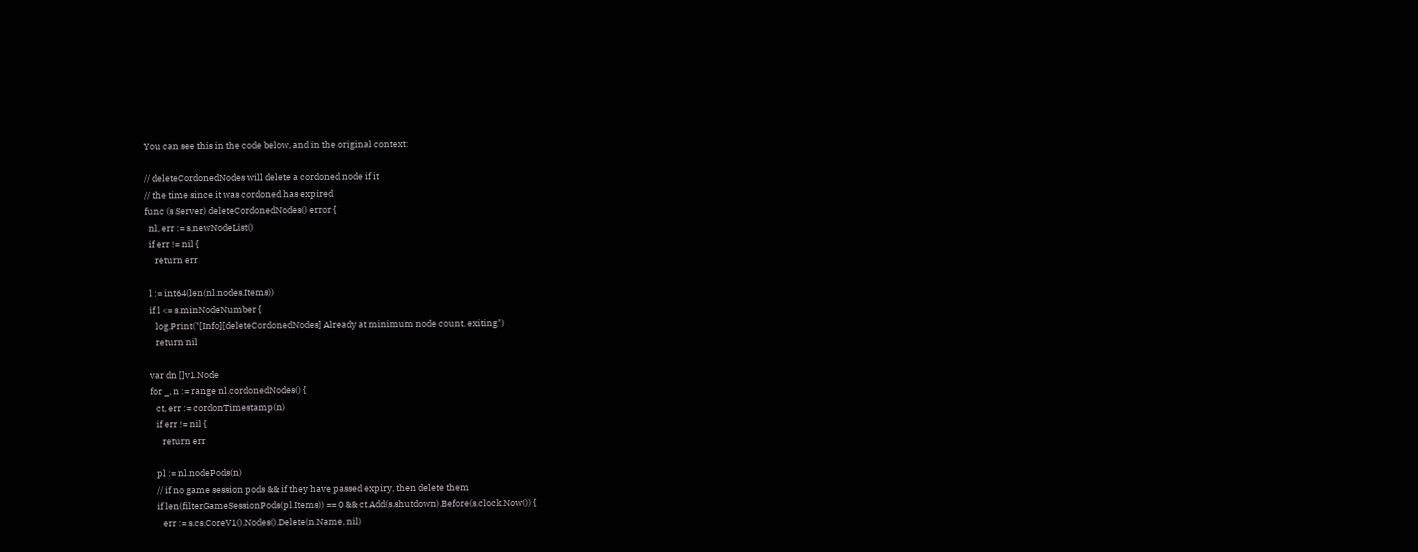You can see this in the code below, and in the original context:

// deleteCordonedNodes will delete a cordoned node if it
// the time since it was cordoned has expired
func (s Server) deleteCordonedNodes() error {
  nl, err := s.newNodeList()
  if err != nil {
     return err

  l := int64(len(nl.nodes.Items))
  if l <= s.minNodeNumber {
     log.Print("[Info][deleteCordonedNodes] Already at minimum node count. exiting")
     return nil

  var dn []v1.Node
  for _, n := range nl.cordonedNodes() {
     ct, err := cordonTimestamp(n)
     if err != nil {
        return err

     pl := nl.nodePods(n)
     // if no game session pods && if they have passed expiry, then delete them
     if len(filterGameSessionPods(pl.Items)) == 0 && ct.Add(s.shutdown).Before(s.clock.Now()) {
        err := s.cs.CoreV1().Nodes().Delete(n.Name, nil)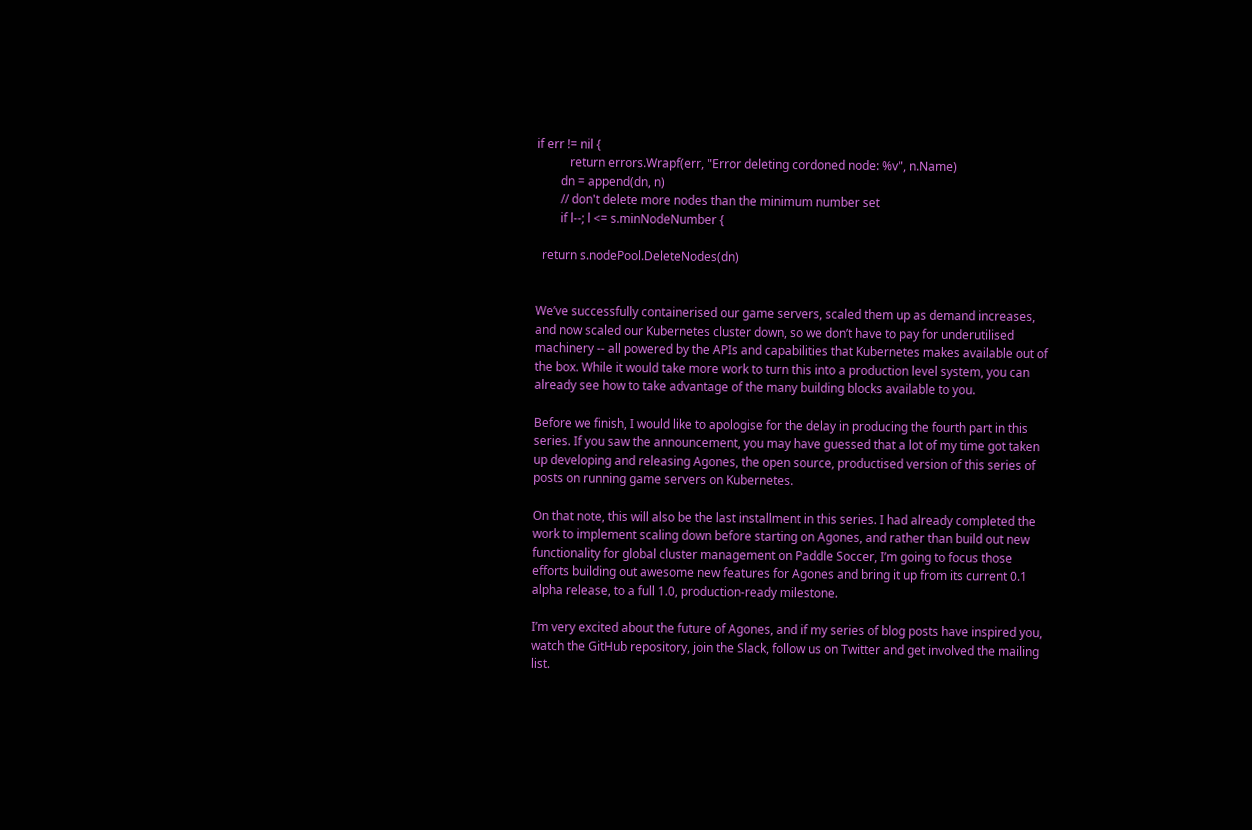if err != nil {
           return errors.Wrapf(err, "Error deleting cordoned node: %v", n.Name)
        dn = append(dn, n)
        // don't delete more nodes than the minimum number set
        if l--; l <= s.minNodeNumber {

  return s.nodePool.DeleteNodes(dn)


We’ve successfully containerised our game servers, scaled them up as demand increases, and now scaled our Kubernetes cluster down, so we don’t have to pay for underutilised machinery -- all powered by the APIs and capabilities that Kubernetes makes available out of the box. While it would take more work to turn this into a production level system, you can already see how to take advantage of the many building blocks available to you.

Before we finish, I would like to apologise for the delay in producing the fourth part in this series. If you saw the announcement, you may have guessed that a lot of my time got taken up developing and releasing Agones, the open source, productised version of this series of posts on running game servers on Kubernetes.

On that note, this will also be the last installment in this series. I had already completed the work to implement scaling down before starting on Agones, and rather than build out new functionality for global cluster management on Paddle Soccer, I’m going to focus those efforts building out awesome new features for Agones and bring it up from its current 0.1 alpha release, to a full 1.0, production-ready milestone.

I’m very excited about the future of Agones, and if my series of blog posts have inspired you, watch the GitHub repository, join the Slack, follow us on Twitter and get involved the mailing list.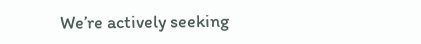We’re actively seeking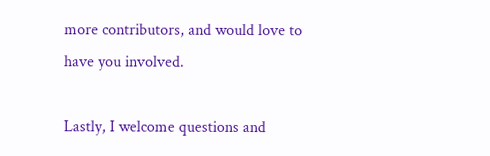more contributors, and would love to have you involved.

Lastly, I welcome questions and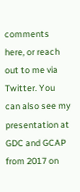comments here, or reach out to me via Twitter. You can also see my presentation at GDC and GCAP from 2017 on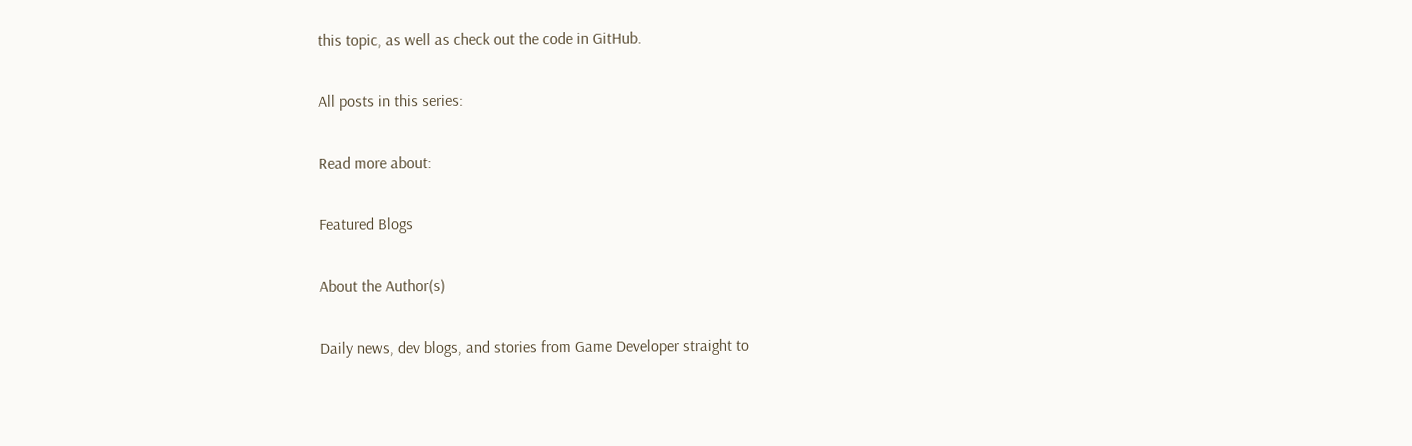this topic, as well as check out the code in GitHub.

All posts in this series:

Read more about:

Featured Blogs

About the Author(s)

Daily news, dev blogs, and stories from Game Developer straight to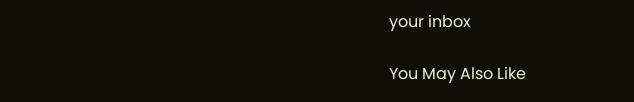your inbox

You May Also Like